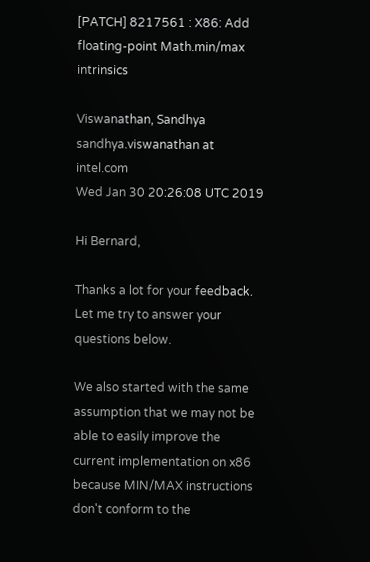[PATCH] 8217561 : X86: Add floating-point Math.min/max intrinsics

Viswanathan, Sandhya sandhya.viswanathan at intel.com
Wed Jan 30 20:26:08 UTC 2019

Hi Bernard,

Thanks a lot for your feedback. Let me try to answer your questions below.

We also started with the same assumption that we may not be able to easily improve the current implementation on x86 because MIN/MAX instructions don't conform to the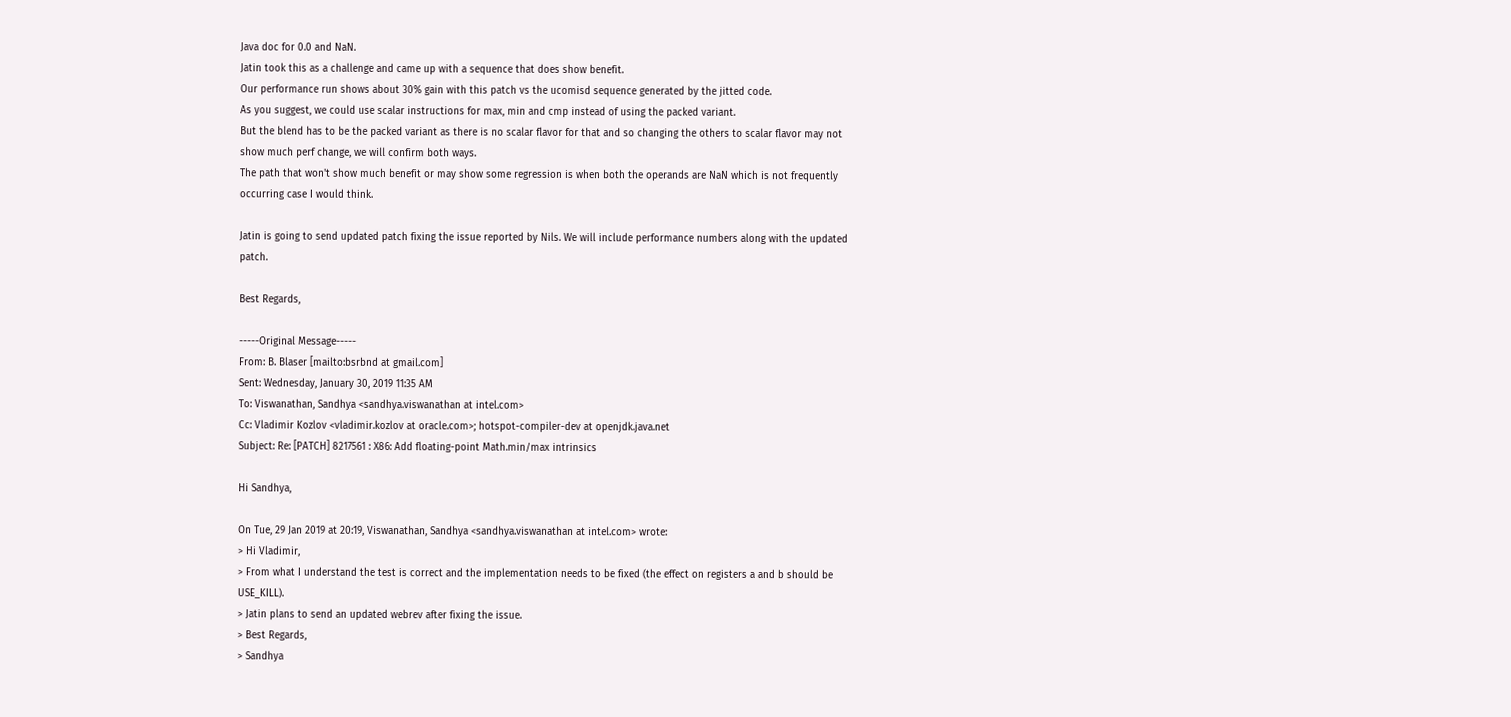Java doc for 0.0 and NaN.
Jatin took this as a challenge and came up with a sequence that does show benefit.
Our performance run shows about 30% gain with this patch vs the ucomisd sequence generated by the jitted code.
As you suggest, we could use scalar instructions for max, min and cmp instead of using the packed variant.
But the blend has to be the packed variant as there is no scalar flavor for that and so changing the others to scalar flavor may not show much perf change, we will confirm both ways.
The path that won't show much benefit or may show some regression is when both the operands are NaN which is not frequently occurring case I would think.

Jatin is going to send updated patch fixing the issue reported by Nils. We will include performance numbers along with the updated patch.

Best Regards,

-----Original Message-----
From: B. Blaser [mailto:bsrbnd at gmail.com]
Sent: Wednesday, January 30, 2019 11:35 AM
To: Viswanathan, Sandhya <sandhya.viswanathan at intel.com>
Cc: Vladimir Kozlov <vladimir.kozlov at oracle.com>; hotspot-compiler-dev at openjdk.java.net
Subject: Re: [PATCH] 8217561 : X86: Add floating-point Math.min/max intrinsics

Hi Sandhya,

On Tue, 29 Jan 2019 at 20:19, Viswanathan, Sandhya <sandhya.viswanathan at intel.com> wrote:
> Hi Vladimir,
> From what I understand the test is correct and the implementation needs to be fixed (the effect on registers a and b should be USE_KILL).
> Jatin plans to send an updated webrev after fixing the issue.
> Best Regards,
> Sandhya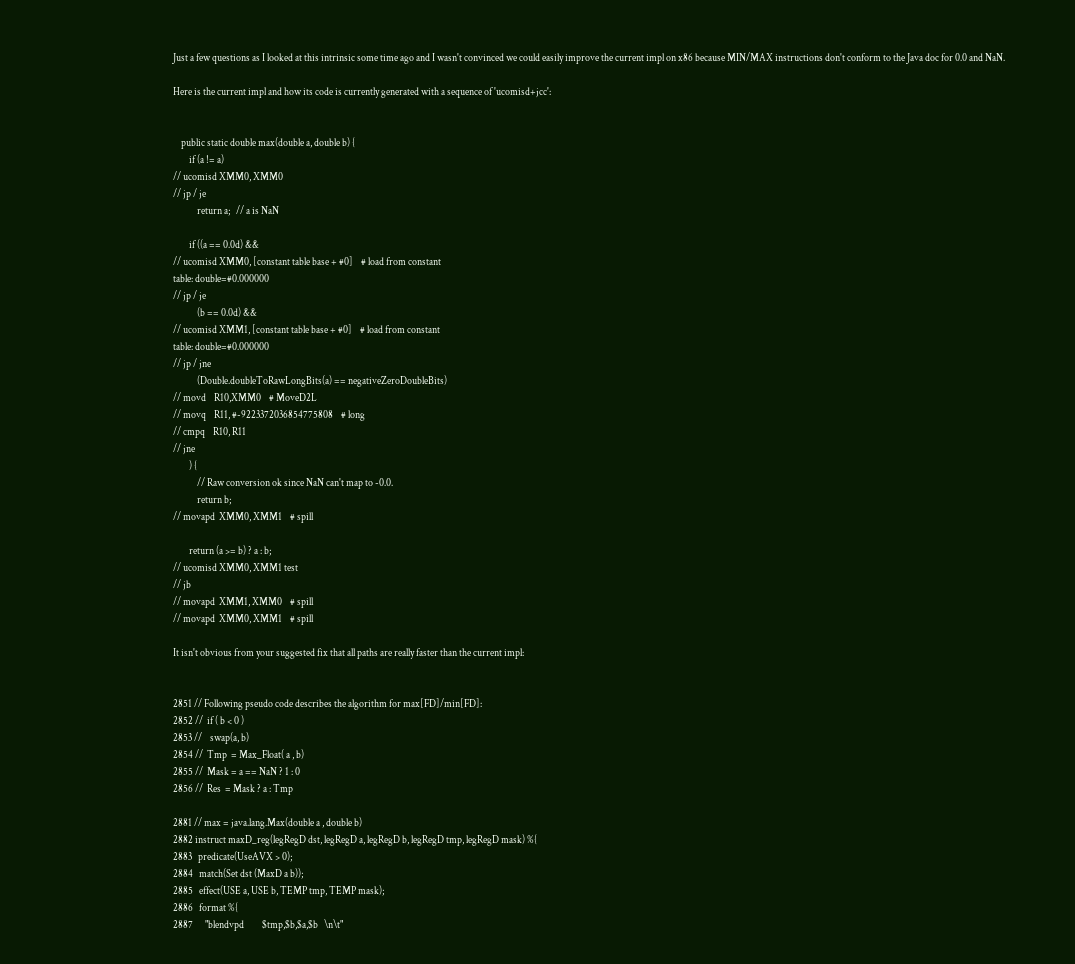Just a few questions as I looked at this intrinsic some time ago and I wasn't convinced we could easily improve the current impl on x86 because MIN/MAX instructions don't conform to the Java doc for 0.0 and NaN.

Here is the current impl and how its code is currently generated with a sequence of 'ucomisd+jcc':


    public static double max(double a, double b) {
        if (a != a)
// ucomisd XMM0, XMM0
// jp / je
            return a;   // a is NaN

        if ((a == 0.0d) &&
// ucomisd XMM0, [constant table base + #0]    # load from constant
table: double=#0.000000
// jp / je
            (b == 0.0d) &&
// ucomisd XMM1, [constant table base + #0]    # load from constant
table: double=#0.000000
// jp / jne
            (Double.doubleToRawLongBits(a) == negativeZeroDoubleBits)
// movd    R10,XMM0    # MoveD2L
// movq    R11, #-9223372036854775808    # long
// cmpq    R10, R11
// jne
        ) {
            // Raw conversion ok since NaN can't map to -0.0.
            return b;
// movapd  XMM0, XMM1    # spill

        return (a >= b) ? a : b;
// ucomisd XMM0, XMM1 test
// jb
// movapd  XMM1, XMM0    # spill
// movapd  XMM0, XMM1    # spill

It isn't obvious from your suggested fix that all paths are really faster than the current impl:


2851 // Following pseudo code describes the algorithm for max[FD]/min[FD]:
2852 //  if ( b < 0 )
2853 //    swap(a, b)
2854 //  Tmp  = Max_Float( a , b)
2855 //  Mask = a == NaN ? 1 : 0
2856 //  Res  = Mask ? a : Tmp

2881 // max = java.lang.Max(double a , double b)
2882 instruct maxD_reg(legRegD dst, legRegD a, legRegD b, legRegD tmp, legRegD mask) %{
2883   predicate(UseAVX > 0);
2884   match(Set dst (MaxD a b));
2885   effect(USE a, USE b, TEMP tmp, TEMP mask);
2886   format %{
2887      "blendvpd         $tmp,$b,$a,$b   \n\t"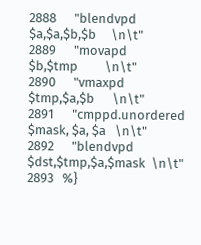2888      "blendvpd         $a,$a,$b,$b     \n\t"
2889      "movapd           $b,$tmp         \n\t"
2890      "vmaxpd           $tmp,$a,$b      \n\t"
2891      "cmppd.unordered  $mask, $a, $a   \n\t"
2892      "blendvpd         $dst,$tmp,$a,$mask  \n\t"
2893   %}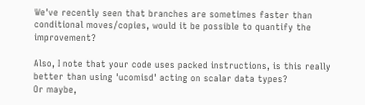We've recently seen that branches are sometimes faster than conditional moves/copies, would it be possible to quantify the improvement?

Also, I note that your code uses packed instructions, is this really better than using 'ucomisd' acting on scalar data types?
Or maybe,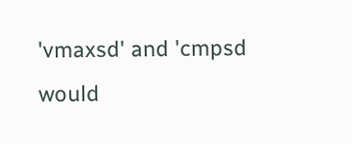'vmaxsd' and 'cmpsd would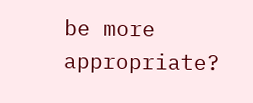be more appropriate?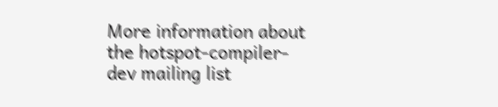More information about the hotspot-compiler-dev mailing list